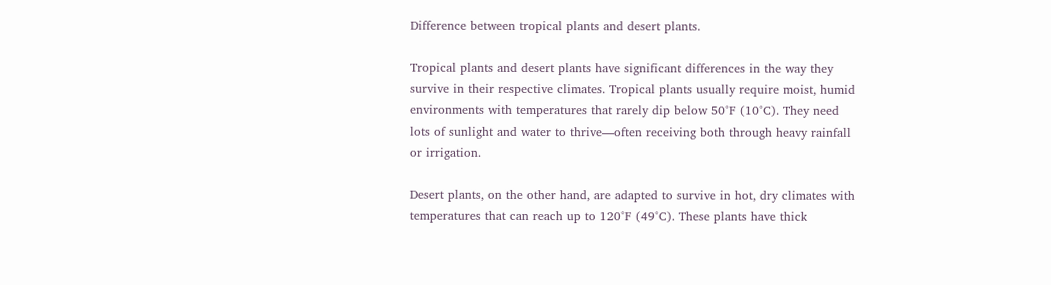Difference between tropical plants and desert plants.

Tropical plants and desert plants have significant differences in the way they survive in their respective climates. Tropical plants usually require moist, humid environments with temperatures that rarely dip below 50°F (10°C). They need lots of sunlight and water to thrive—often receiving both through heavy rainfall or irrigation.

Desert plants, on the other hand, are adapted to survive in hot, dry climates with temperatures that can reach up to 120°F (49°C). These plants have thick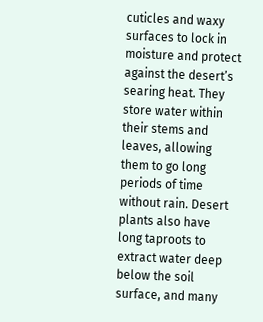cuticles and waxy surfaces to lock in moisture and protect against the desert’s searing heat. They store water within their stems and leaves, allowing them to go long periods of time without rain. Desert plants also have long taproots to extract water deep below the soil surface, and many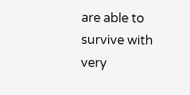are able to survive with very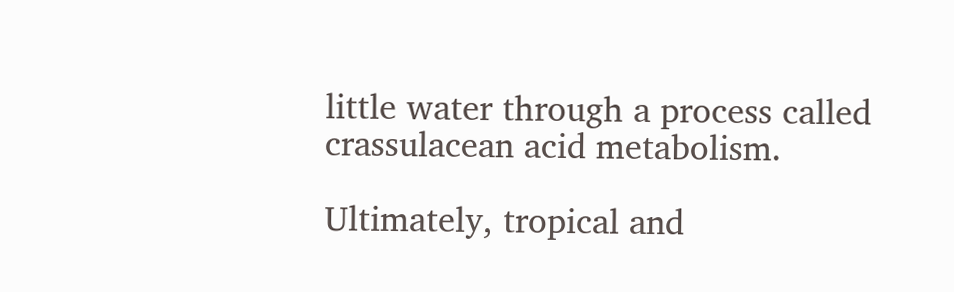little water through a process called crassulacean acid metabolism.

Ultimately, tropical and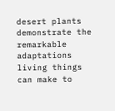desert plants demonstrate the remarkable adaptations living things can make to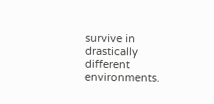survive in drastically different environments.